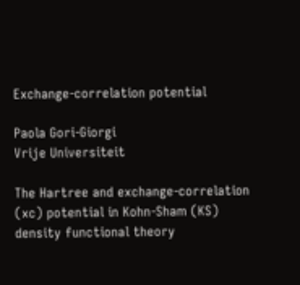Exchange-correlation potential

Paola Gori-Giorgi
Vrije Universiteit

The Hartree and exchange-correlation (xc) potential in Kohn-Sham (KS) density functional theory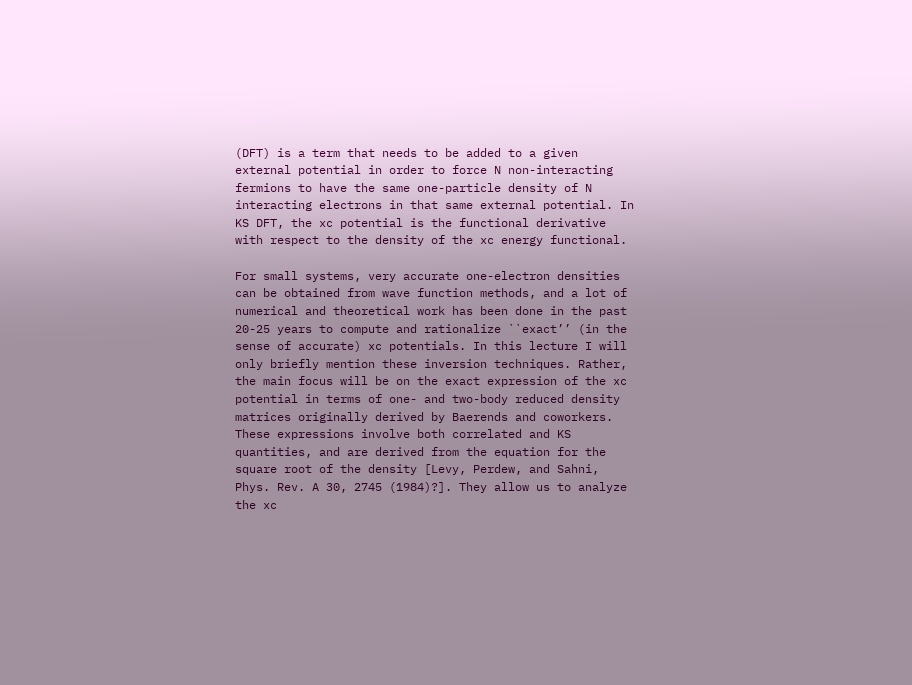(DFT) is a term that needs to be added to a given external potential in order to force N non-interacting fermions to have the same one-particle density of N interacting electrons in that same external potential. In KS DFT, the xc potential is the functional derivative with respect to the density of the xc energy functional.

For small systems, very accurate one-electron densities can be obtained from wave function methods, and a lot of numerical and theoretical work has been done in the past 20-25 years to compute and rationalize ``exact’’ (in the sense of accurate) xc potentials. In this lecture I will only briefly mention these inversion techniques. Rather, the main focus will be on the exact expression of the xc potential in terms of one- and two-body reduced density matrices originally derived by Baerends and coworkers. These expressions involve both correlated and KS quantities, and are derived from the equation for the square root of the density [Levy, Perdew, and Sahni, Phys. Rev. A 30, 2745 (1984)?]. They allow us to analyze the xc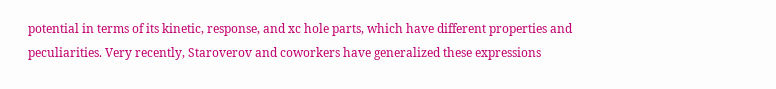potential in terms of its kinetic, response, and xc hole parts, which have different properties and peculiarities. Very recently, Staroverov and coworkers have generalized these expressions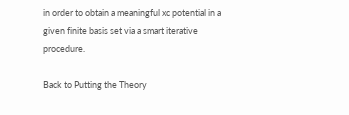in order to obtain a meaningful xc potential in a given finite basis set via a smart iterative procedure.

Back to Putting the Theory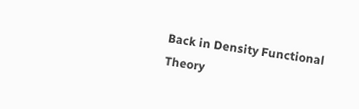Back in Density Functional Theory